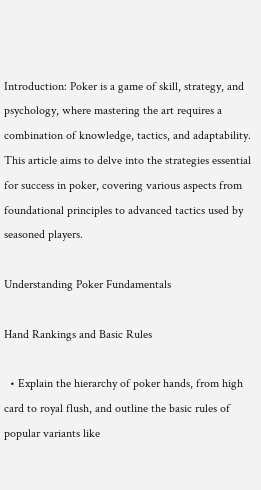Introduction: Poker is a game of skill, strategy, and psychology, where mastering the art requires a combination of knowledge, tactics, and adaptability. This article aims to delve into the strategies essential for success in poker, covering various aspects from foundational principles to advanced tactics used by seasoned players.

Understanding Poker Fundamentals

Hand Rankings and Basic Rules

  • Explain the hierarchy of poker hands, from high card to royal flush, and outline the basic rules of popular variants like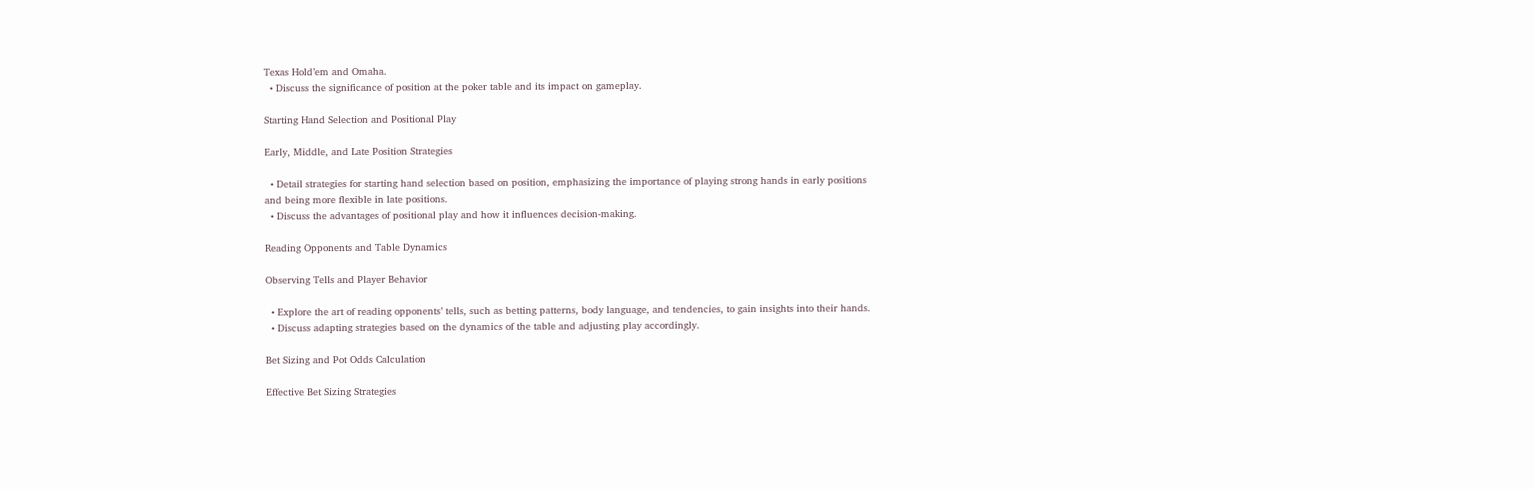Texas Hold’em and Omaha.
  • Discuss the significance of position at the poker table and its impact on gameplay.

Starting Hand Selection and Positional Play

Early, Middle, and Late Position Strategies

  • Detail strategies for starting hand selection based on position, emphasizing the importance of playing strong hands in early positions and being more flexible in late positions.
  • Discuss the advantages of positional play and how it influences decision-making.

Reading Opponents and Table Dynamics

Observing Tells and Player Behavior

  • Explore the art of reading opponents’ tells, such as betting patterns, body language, and tendencies, to gain insights into their hands.
  • Discuss adapting strategies based on the dynamics of the table and adjusting play accordingly.

Bet Sizing and Pot Odds Calculation

Effective Bet Sizing Strategies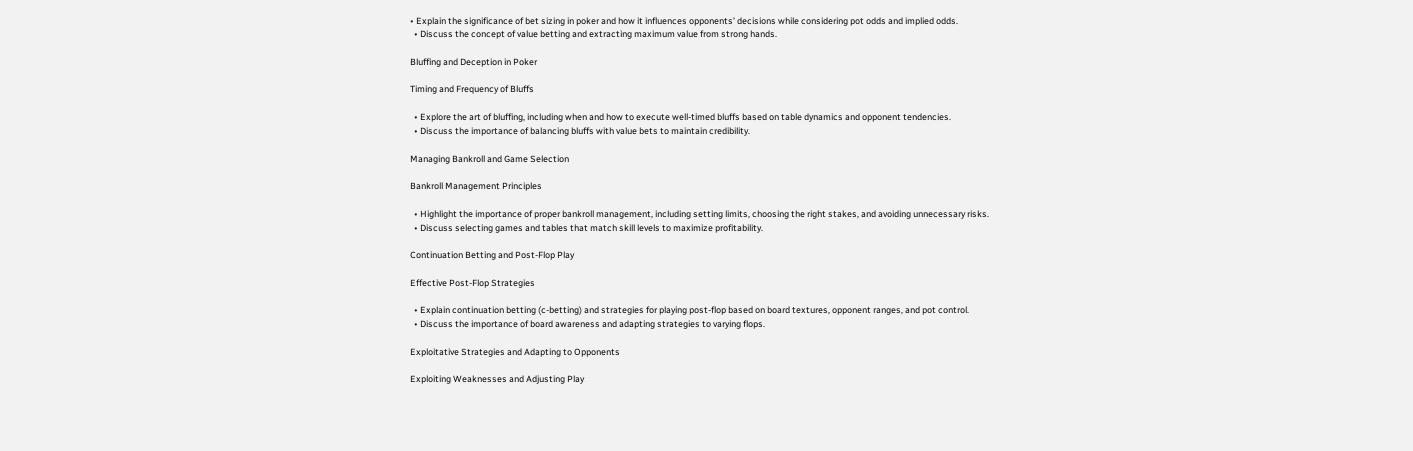• Explain the significance of bet sizing in poker and how it influences opponents’ decisions while considering pot odds and implied odds.
  • Discuss the concept of value betting and extracting maximum value from strong hands.

Bluffing and Deception in Poker

Timing and Frequency of Bluffs

  • Explore the art of bluffing, including when and how to execute well-timed bluffs based on table dynamics and opponent tendencies.
  • Discuss the importance of balancing bluffs with value bets to maintain credibility.

Managing Bankroll and Game Selection

Bankroll Management Principles

  • Highlight the importance of proper bankroll management, including setting limits, choosing the right stakes, and avoiding unnecessary risks.
  • Discuss selecting games and tables that match skill levels to maximize profitability.

Continuation Betting and Post-Flop Play

Effective Post-Flop Strategies

  • Explain continuation betting (c-betting) and strategies for playing post-flop based on board textures, opponent ranges, and pot control.
  • Discuss the importance of board awareness and adapting strategies to varying flops.

Exploitative Strategies and Adapting to Opponents

Exploiting Weaknesses and Adjusting Play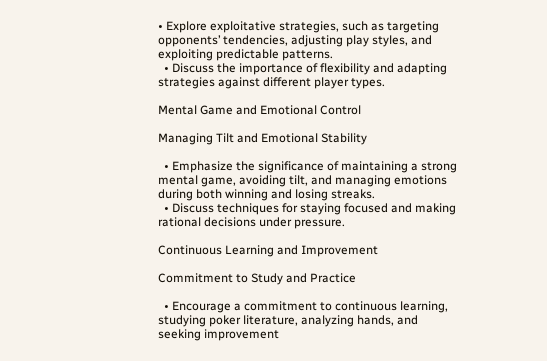• Explore exploitative strategies, such as targeting opponents’ tendencies, adjusting play styles, and exploiting predictable patterns.
  • Discuss the importance of flexibility and adapting strategies against different player types.

Mental Game and Emotional Control

Managing Tilt and Emotional Stability

  • Emphasize the significance of maintaining a strong mental game, avoiding tilt, and managing emotions during both winning and losing streaks.
  • Discuss techniques for staying focused and making rational decisions under pressure.

Continuous Learning and Improvement

Commitment to Study and Practice

  • Encourage a commitment to continuous learning, studying poker literature, analyzing hands, and seeking improvement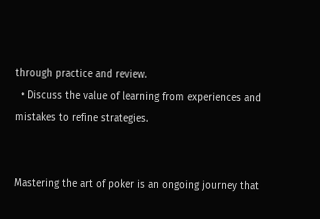through practice and review.
  • Discuss the value of learning from experiences and mistakes to refine strategies.


Mastering the art of poker is an ongoing journey that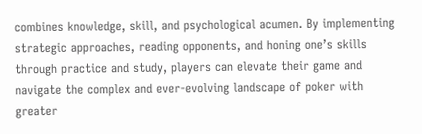combines knowledge, skill, and psychological acumen. By implementing strategic approaches, reading opponents, and honing one’s skills through practice and study, players can elevate their game and navigate the complex and ever-evolving landscape of poker with greater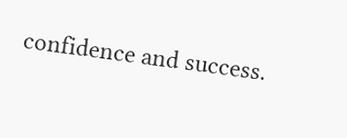confidence and success.